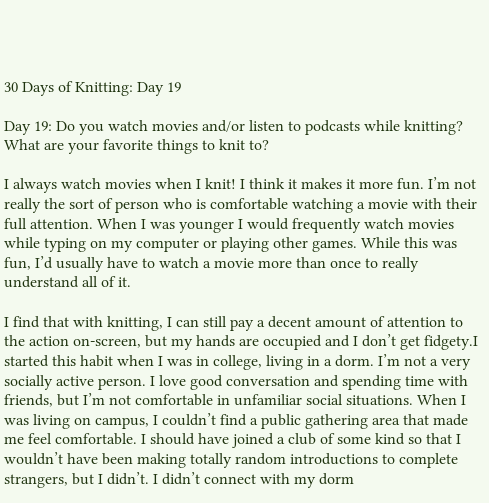30 Days of Knitting: Day 19

Day 19: Do you watch movies and/or listen to podcasts while knitting? What are your favorite things to knit to?

I always watch movies when I knit! I think it makes it more fun. I’m not really the sort of person who is comfortable watching a movie with their full attention. When I was younger I would frequently watch movies while typing on my computer or playing other games. While this was fun, I’d usually have to watch a movie more than once to really understand all of it.

I find that with knitting, I can still pay a decent amount of attention to the action on-screen, but my hands are occupied and I don’t get fidgety.I started this habit when I was in college, living in a dorm. I’m not a very socially active person. I love good conversation and spending time with friends, but I’m not comfortable in unfamiliar social situations. When I was living on campus, I couldn’t find a public gathering area that made me feel comfortable. I should have joined a club of some kind so that I wouldn’t have been making totally random introductions to complete strangers, but I didn’t. I didn’t connect with my dorm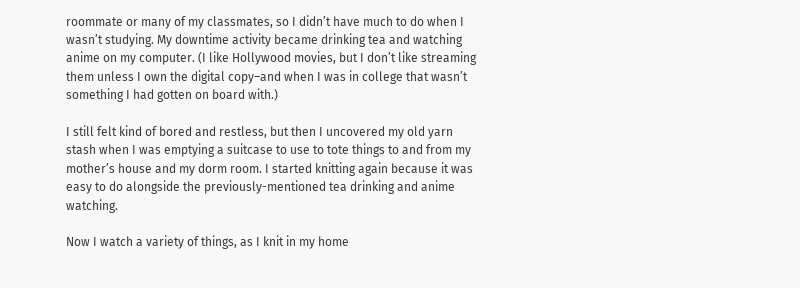roommate or many of my classmates, so I didn’t have much to do when I wasn’t studying. My downtime activity became drinking tea and watching anime on my computer. (I like Hollywood movies, but I don’t like streaming them unless I own the digital copy–and when I was in college that wasn’t something I had gotten on board with.)

I still felt kind of bored and restless, but then I uncovered my old yarn stash when I was emptying a suitcase to use to tote things to and from my mother’s house and my dorm room. I started knitting again because it was easy to do alongside the previously-mentioned tea drinking and anime watching.

Now I watch a variety of things, as I knit in my home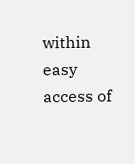within easy access of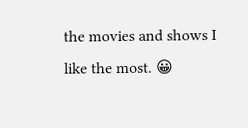the movies and shows I like the most. 😀